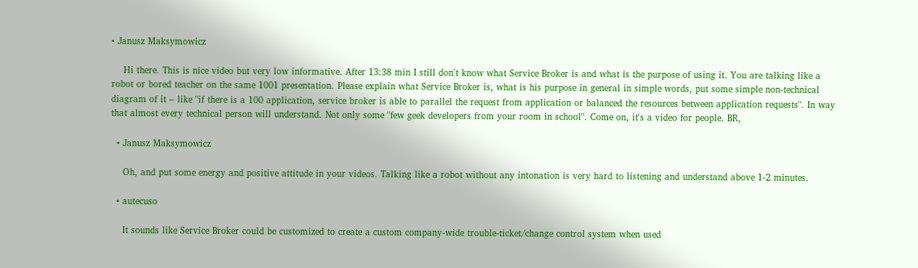• Janusz Maksymowicz

    Hi there. This is nice video but very low informative. After 13:38 min I still don't know what Service Broker is and what is the purpose of using it. You are talking like a robot or bored teacher on the same 1001 presentation. Please explain what Service Broker is, what is his purpose in general in simple words, put some simple non-technical diagram of it – like "if there is a 100 application, service broker is able to parallel the request from application or balanced the resources between application requests". In way that almost every technical person will understand. Not only some "few geek developers from your room in school". Come on, it's a video for people. BR,

  • Janusz Maksymowicz

    Oh, and put some energy and positive attitude in your videos. Talking like a robot without any intonation is very hard to listening and understand above 1-2 minutes.

  • autecuso

    It sounds like Service Broker could be customized to create a custom company-wide trouble-ticket/change control system when used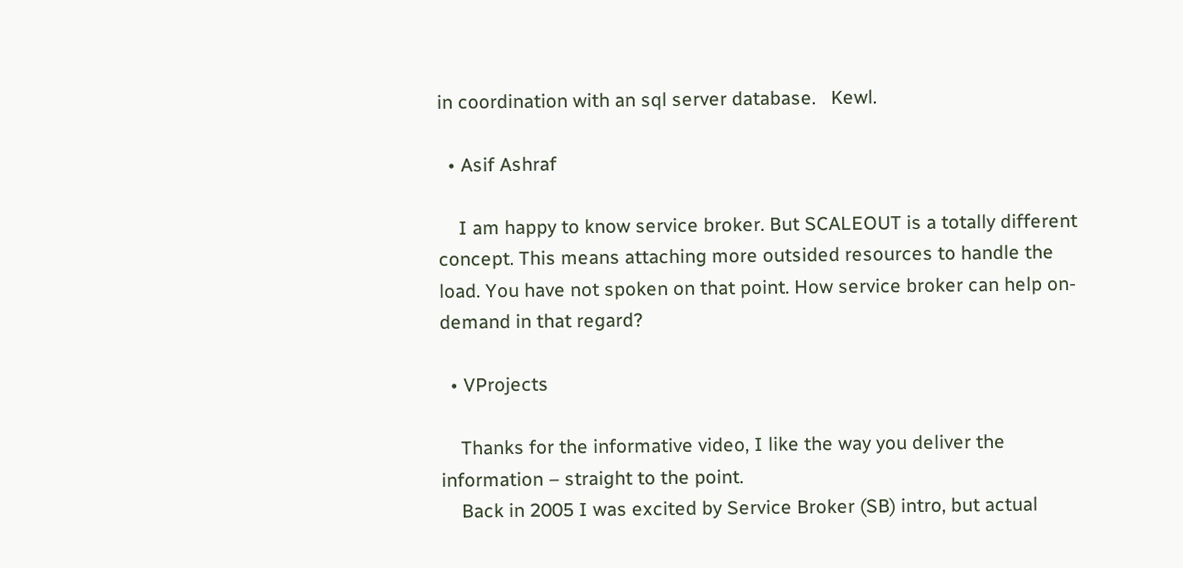in coordination with an sql server database.   Kewl.

  • Asif Ashraf

    I am happy to know service broker. But SCALEOUT is a totally different concept. This means attaching more outsided resources to handle the load. You have not spoken on that point. How service broker can help on-demand in that regard?

  • VProjects

    Thanks for the informative video, I like the way you deliver the information – straight to the point.
    Back in 2005 I was excited by Service Broker (SB) intro, but actual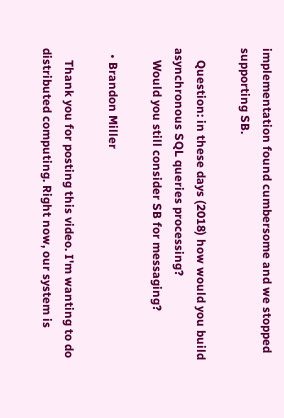implementation found cumbersome and we stopped supporting SB.

    Question: in these days (2018) how would you build asynchronous SQL queries processing?
    Would you still consider SB for messaging?

  • Brandon Miller

    Thank you for posting this video. I'm wanting to do distributed computing. Right now, our system is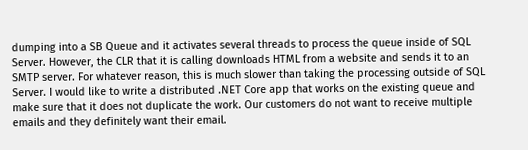dumping into a SB Queue and it activates several threads to process the queue inside of SQL Server. However, the CLR that it is calling downloads HTML from a website and sends it to an SMTP server. For whatever reason, this is much slower than taking the processing outside of SQL Server. I would like to write a distributed .NET Core app that works on the existing queue and make sure that it does not duplicate the work. Our customers do not want to receive multiple emails and they definitely want their email.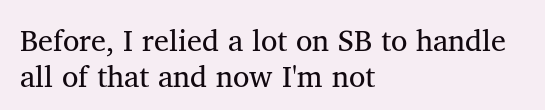Before, I relied a lot on SB to handle all of that and now I'm not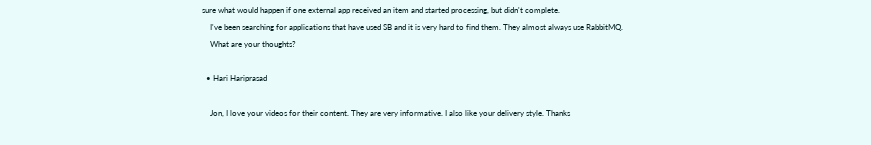sure what would happen if one external app received an item and started processing, but didn't complete.
    I've been searching for applications that have used SB and it is very hard to find them. They almost always use RabbitMQ.
    What are your thoughts?

  • Hari Hariprasad

    Jon, I love your videos for their content. They are very informative. I also like your delivery style. Thanks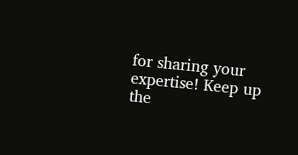for sharing your expertise! Keep up the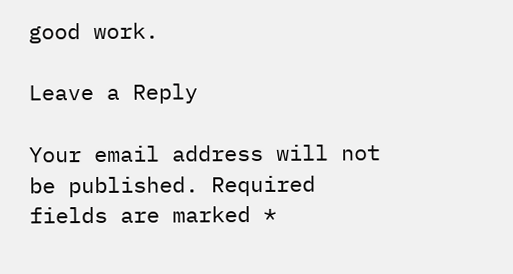good work.

Leave a Reply

Your email address will not be published. Required fields are marked *